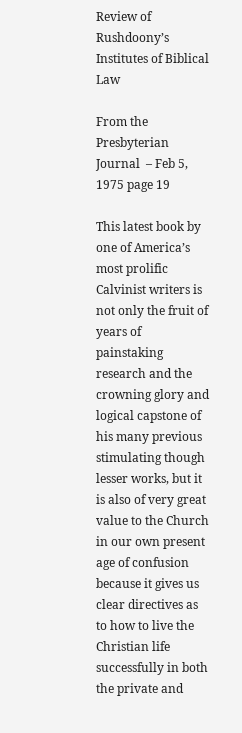Review of Rushdoony’s Institutes of Biblical Law

From the Presbyterian Journal  – Feb 5, 1975 page 19

This latest book by one of America’s most prolific Calvinist writers is not only the fruit of years of painstaking research and the crowning glory and logical capstone of his many previous stimulating though lesser works, but it is also of very great value to the Church in our own present age of confusion because it gives us clear directives as to how to live the Christian life successfully in both the private and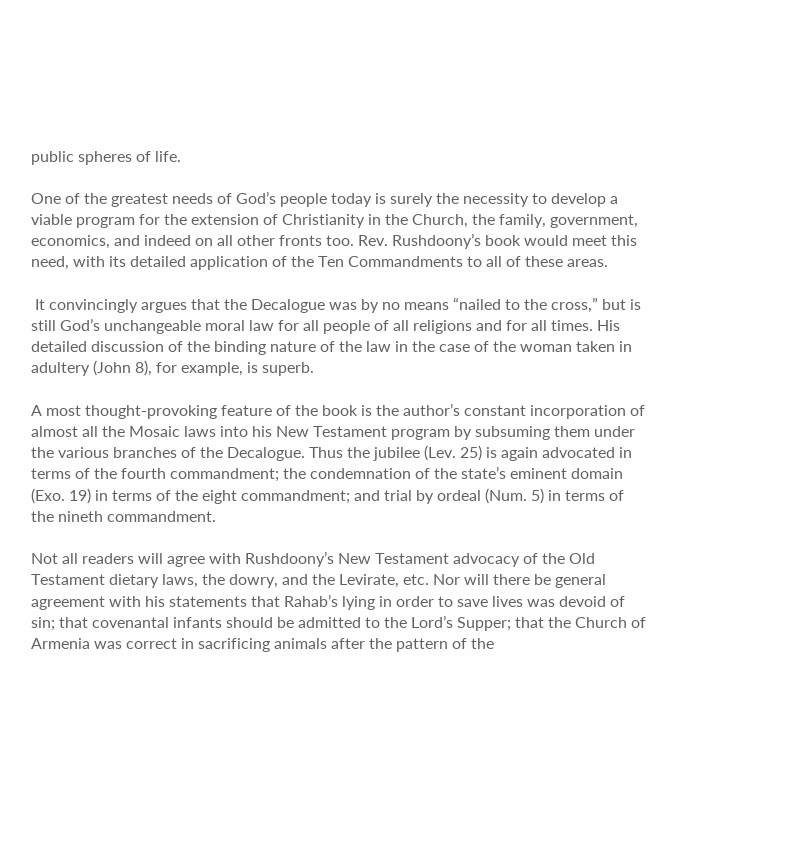public spheres of life.

One of the greatest needs of God’s people today is surely the necessity to develop a viable program for the extension of Christianity in the Church, the family, government, economics, and indeed on all other fronts too. Rev. Rushdoony’s book would meet this need, with its detailed application of the Ten Commandments to all of these areas.

 It convincingly argues that the Decalogue was by no means “nailed to the cross,” but is still God’s unchangeable moral law for all people of all religions and for all times. His detailed discussion of the binding nature of the law in the case of the woman taken in adultery (John 8), for example, is superb.

A most thought-provoking feature of the book is the author’s constant incorporation of almost all the Mosaic laws into his New Testament program by subsuming them under the various branches of the Decalogue. Thus the jubilee (Lev. 25) is again advocated in terms of the fourth commandment; the condemnation of the state’s eminent domain (Exo. 19) in terms of the eight commandment; and trial by ordeal (Num. 5) in terms of the nineth commandment.

Not all readers will agree with Rushdoony’s New Testament advocacy of the Old Testament dietary laws, the dowry, and the Levirate, etc. Nor will there be general agreement with his statements that Rahab’s lying in order to save lives was devoid of sin; that covenantal infants should be admitted to the Lord’s Supper; that the Church of Armenia was correct in sacrificing animals after the pattern of the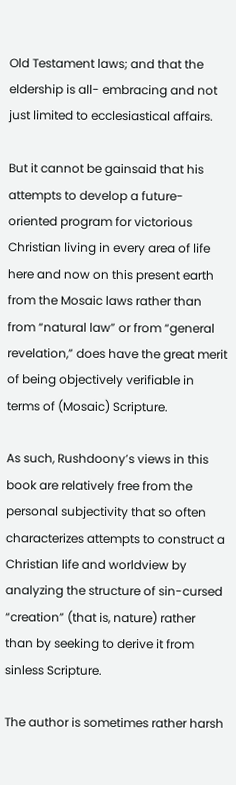Old Testament laws; and that the eldership is all- embracing and not just limited to ecclesiastical affairs.

But it cannot be gainsaid that his attempts to develop a future-oriented program for victorious Christian living in every area of life here and now on this present earth from the Mosaic laws rather than from “natural law” or from “general revelation,” does have the great merit of being objectively verifiable in terms of (Mosaic) Scripture.

As such, Rushdoony’s views in this book are relatively free from the personal subjectivity that so often characterizes attempts to construct a Christian life and worldview by analyzing the structure of sin-cursed “creation” (that is, nature) rather than by seeking to derive it from sinless Scripture.

The author is sometimes rather harsh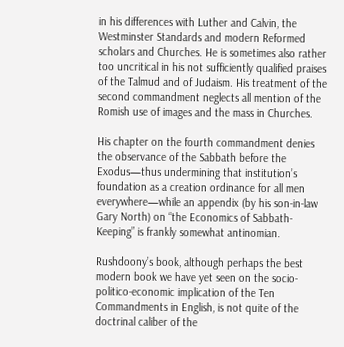in his differences with Luther and Calvin, the Westminster Standards and modern Reformed scholars and Churches. He is sometimes also rather too uncritical in his not sufficiently qualified praises of the Talmud and of Judaism. His treatment of the second commandment neglects all mention of the Romish use of images and the mass in Churches.

His chapter on the fourth commandment denies the observance of the Sabbath before the Exodus—thus undermining that institution’s foundation as a creation ordinance for all men everywhere—while an appendix (by his son-in-law Gary North) on “the Economics of Sabbath- Keeping” is frankly somewhat antinomian.

Rushdoony’s book, although perhaps the best modern book we have yet seen on the socio-politico-economic implication of the Ten Commandments in English, is not quite of the doctrinal caliber of the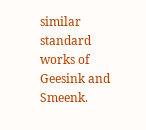similar standard works of Geesink and Smeenk.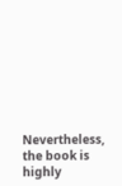Nevertheless, the book is highly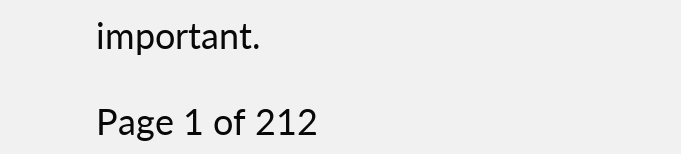important.

Page 1 of 212